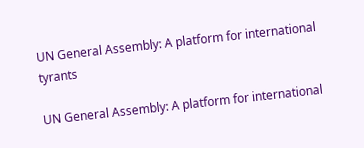UN General Assembly: A platform for international tyrants

UN General Assembly: A platform for international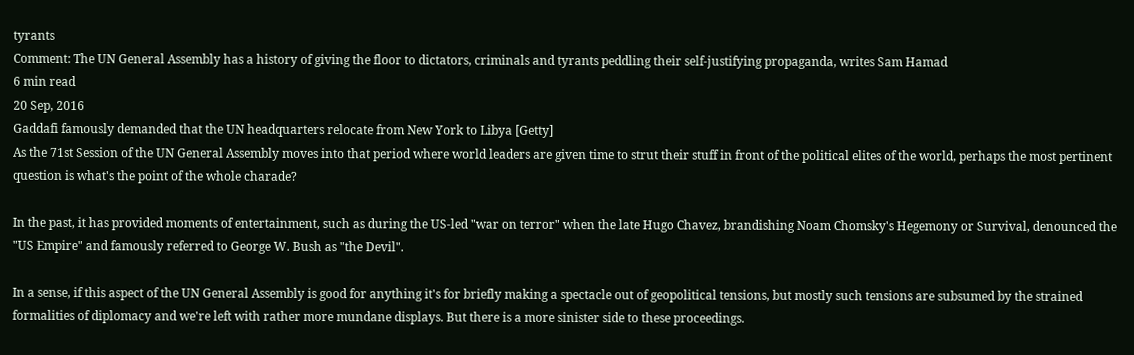tyrants
Comment: The UN General Assembly has a history of giving the floor to dictators, criminals and tyrants peddling their self-justifying propaganda, writes Sam Hamad
6 min read
20 Sep, 2016
Gaddafi famously demanded that the UN headquarters relocate from New York to Libya [Getty]
As the 71st Session of the UN General Assembly moves into that period where world leaders are given time to strut their stuff in front of the political elites of the world, perhaps the most pertinent question is what's the point of the whole charade?

In the past, it has provided moments of entertainment, such as during the US-led "war on terror" when the late Hugo Chavez, brandishing Noam Chomsky's Hegemony or Survival, denounced the "US Empire" and famously referred to George W. Bush as "the Devil".

In a sense, if this aspect of the UN General Assembly is good for anything it's for briefly making a spectacle out of geopolitical tensions, but mostly such tensions are subsumed by the strained formalities of diplomacy and we're left with rather more mundane displays. But there is a more sinister side to these proceedings.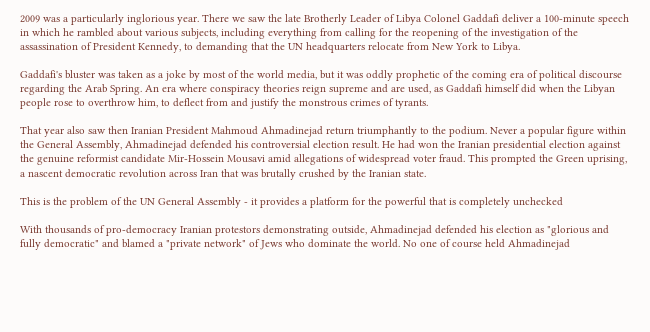2009 was a particularly inglorious year. There we saw the late Brotherly Leader of Libya Colonel Gaddafi deliver a 100-minute speech in which he rambled about various subjects, including everything from calling for the reopening of the investigation of the assassination of President Kennedy, to demanding that the UN headquarters relocate from New York to Libya.

Gaddafi's bluster was taken as a joke by most of the world media, but it was oddly prophetic of the coming era of political discourse regarding the Arab Spring. An era where conspiracy theories reign supreme and are used, as Gaddafi himself did when the Libyan people rose to overthrow him, to deflect from and justify the monstrous crimes of tyrants.

That year also saw then Iranian President Mahmoud Ahmadinejad return triumphantly to the podium. Never a popular figure within the General Assembly, Ahmadinejad defended his controversial election result. He had won the Iranian presidential election against the genuine reformist candidate Mir-Hossein Mousavi amid allegations of widespread voter fraud. This prompted the Green uprising, a nascent democratic revolution across Iran that was brutally crushed by the Iranian state.

This is the problem of the UN General Assembly - it provides a platform for the powerful that is completely unchecked

With thousands of pro-democracy Iranian protestors demonstrating outside, Ahmadinejad defended his election as "glorious and fully democratic" and blamed a "private network" of Jews who dominate the world. No one of course held Ahmadinejad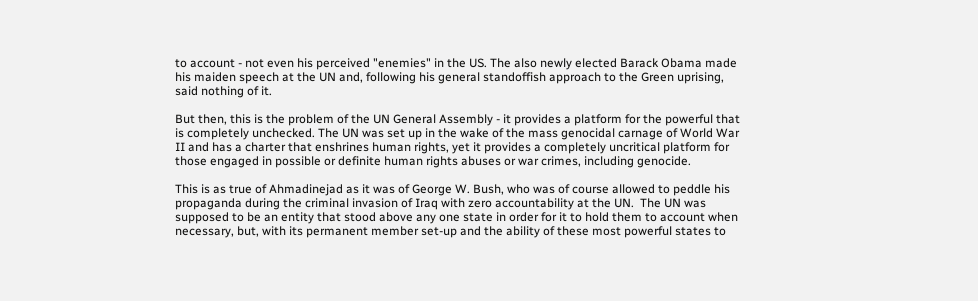to account - not even his perceived "enemies" in the US. The also newly elected Barack Obama made his maiden speech at the UN and, following his general standoffish approach to the Green uprising, said nothing of it.

But then, this is the problem of the UN General Assembly - it provides a platform for the powerful that is completely unchecked. The UN was set up in the wake of the mass genocidal carnage of World War II and has a charter that enshrines human rights, yet it provides a completely uncritical platform for those engaged in possible or definite human rights abuses or war crimes, including genocide.

This is as true of Ahmadinejad as it was of George W. Bush, who was of course allowed to peddle his propaganda during the criminal invasion of Iraq with zero accountability at the UN.  The UN was supposed to be an entity that stood above any one state in order for it to hold them to account when necessary, but, with its permanent member set-up and the ability of these most powerful states to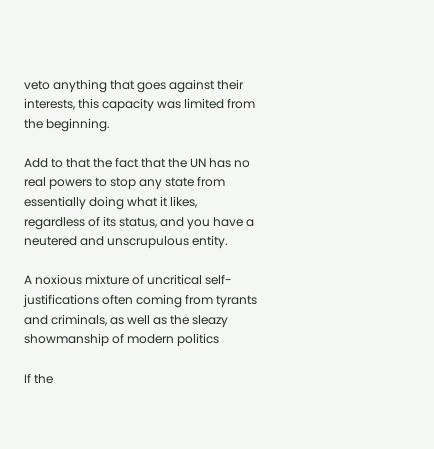veto anything that goes against their interests, this capacity was limited from the beginning.

Add to that the fact that the UN has no real powers to stop any state from essentially doing what it likes, regardless of its status, and you have a neutered and unscrupulous entity.

A noxious mixture of uncritical self-justifications often coming from tyrants and criminals, as well as the sleazy showmanship of modern politics

If the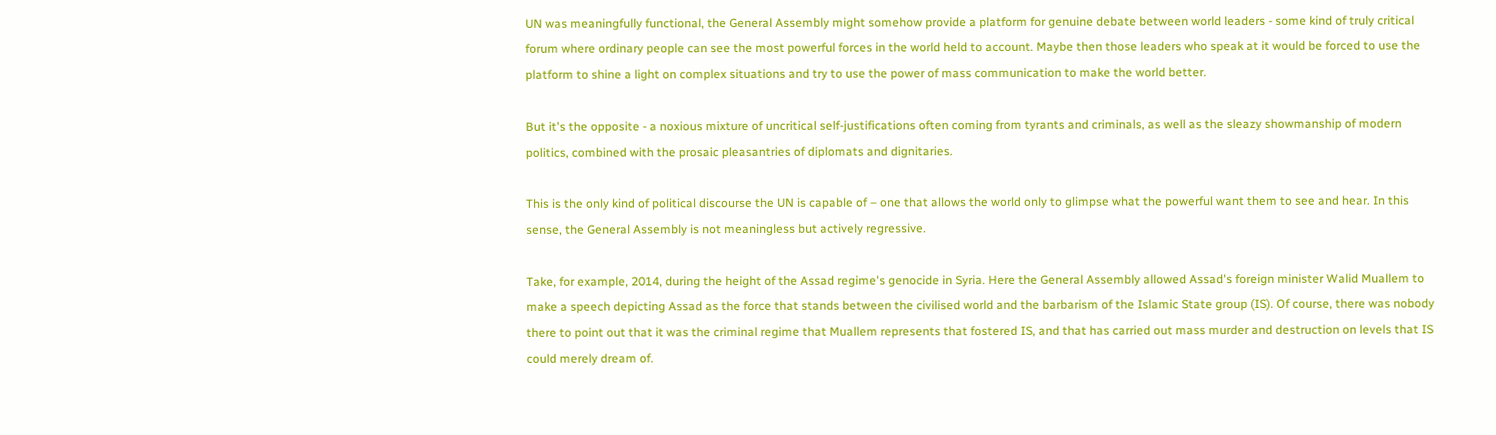UN was meaningfully functional, the General Assembly might somehow provide a platform for genuine debate between world leaders - some kind of truly critical forum where ordinary people can see the most powerful forces in the world held to account. Maybe then those leaders who speak at it would be forced to use the platform to shine a light on complex situations and try to use the power of mass communication to make the world better.

But it's the opposite - a noxious mixture of uncritical self-justifications often coming from tyrants and criminals, as well as the sleazy showmanship of modern politics, combined with the prosaic pleasantries of diplomats and dignitaries.

This is the only kind of political discourse the UN is capable of – one that allows the world only to glimpse what the powerful want them to see and hear. In this sense, the General Assembly is not meaningless but actively regressive.

Take, for example, 2014, during the height of the Assad regime's genocide in Syria. Here the General Assembly allowed Assad's foreign minister Walid Muallem to make a speech depicting Assad as the force that stands between the civilised world and the barbarism of the Islamic State group (IS). Of course, there was nobody there to point out that it was the criminal regime that Muallem represents that fostered IS, and that has carried out mass murder and destruction on levels that IS could merely dream of.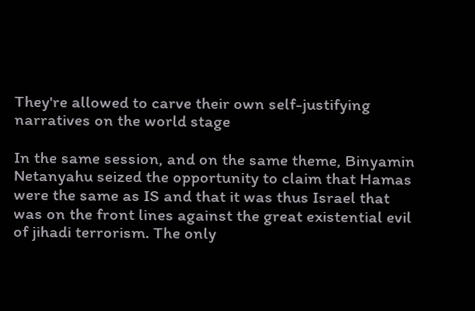They're allowed to carve their own self-justifying narratives on the world stage

In the same session, and on the same theme, Binyamin Netanyahu seized the opportunity to claim that Hamas were the same as IS and that it was thus Israel that was on the front lines against the great existential evil of jihadi terrorism. The only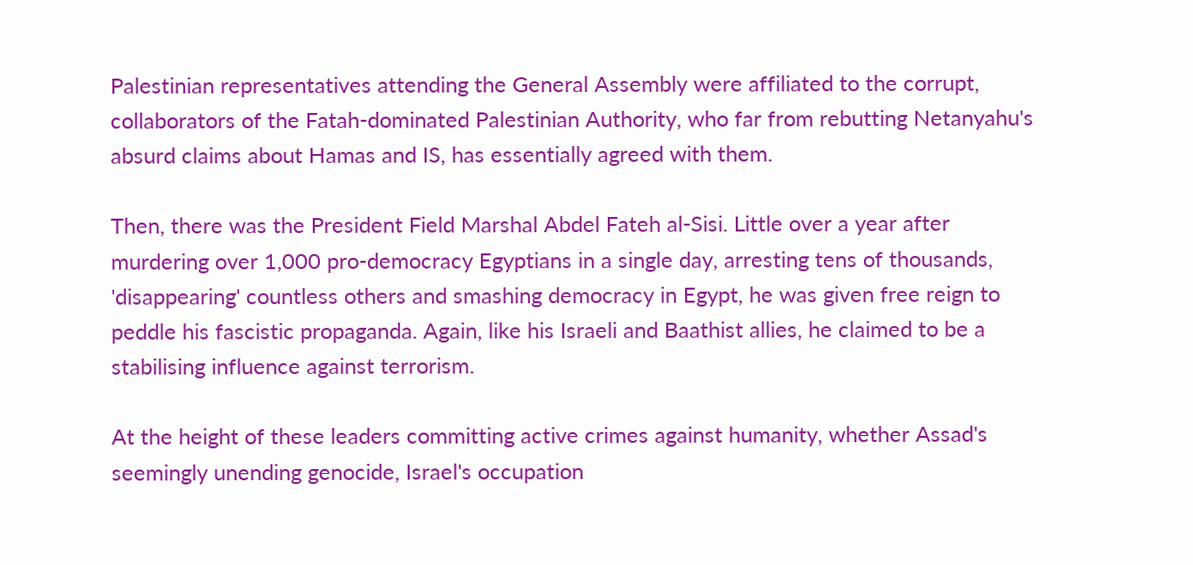Palestinian representatives attending the General Assembly were affiliated to the corrupt, collaborators of the Fatah-dominated Palestinian Authority, who far from rebutting Netanyahu's absurd claims about Hamas and IS, has essentially agreed with them.

Then, there was the President Field Marshal Abdel Fateh al-Sisi. Little over a year after murdering over 1,000 pro-democracy Egyptians in a single day, arresting tens of thousands, 'disappearing' countless others and smashing democracy in Egypt, he was given free reign to peddle his fascistic propaganda. Again, like his Israeli and Baathist allies, he claimed to be a stabilising influence against terrorism.

At the height of these leaders committing active crimes against humanity, whether Assad's seemingly unending genocide, Israel's occupation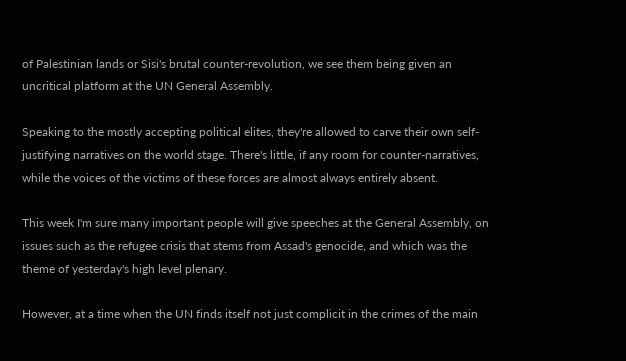of Palestinian lands or Sisi's brutal counter-revolution, we see them being given an uncritical platform at the UN General Assembly.

Speaking to the mostly accepting political elites, they're allowed to carve their own self-justifying narratives on the world stage. There's little, if any room for counter-narratives, while the voices of the victims of these forces are almost always entirely absent.

This week I'm sure many important people will give speeches at the General Assembly, on issues such as the refugee crisis that stems from Assad's genocide, and which was the theme of yesterday's high level plenary.

However, at a time when the UN finds itself not just complicit in the crimes of the main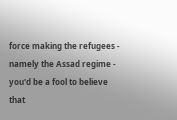force making the refugees - namely the Assad regime - you'd be a fool to believe that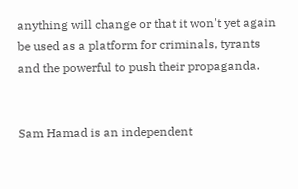anything will change or that it won't yet again be used as a platform for criminals, tyrants and the powerful to push their propaganda.


Sam Hamad is an independent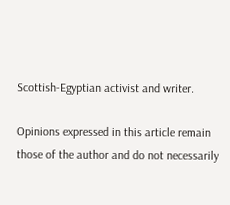Scottish-Egyptian activist and writer.

Opinions expressed in this article remain those of the author and do not necessarily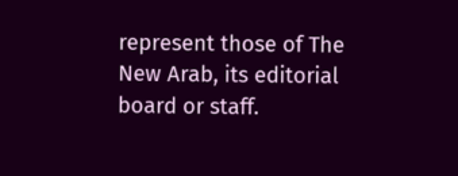represent those of The New Arab, its editorial board or staff.